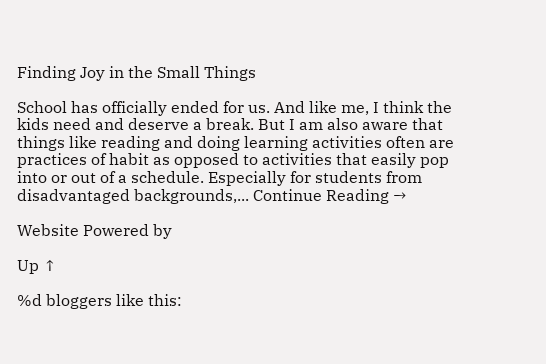Finding Joy in the Small Things

School has officially ended for us. And like me, I think the kids need and deserve a break. But I am also aware that things like reading and doing learning activities often are practices of habit as opposed to activities that easily pop into or out of a schedule. Especially for students from disadvantaged backgrounds,... Continue Reading →

Website Powered by

Up ↑

%d bloggers like this: